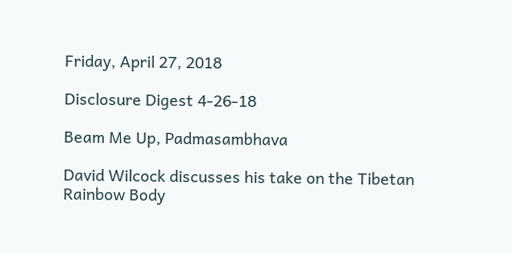Friday, April 27, 2018

Disclosure Digest 4-26-18

Beam Me Up, Padmasambhava

David Wilcock discusses his take on the Tibetan Rainbow Body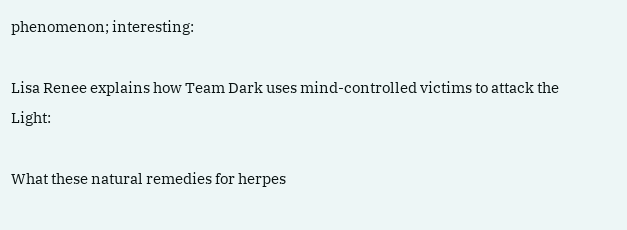phenomenon; interesting:

Lisa Renee explains how Team Dark uses mind-controlled victims to attack the Light:

What these natural remedies for herpes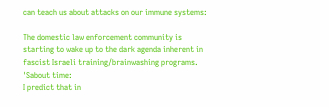can teach us about attacks on our immune systems:

The domestic law enforcement community is starting to wake up to the dark agenda inherent in fascist Israeli training/brainwashing programs. 'Sabout time:
I predict that in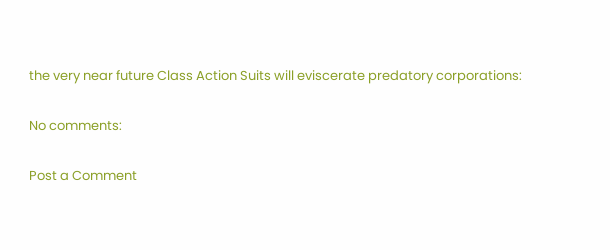the very near future Class Action Suits will eviscerate predatory corporations:

No comments:

Post a Comment